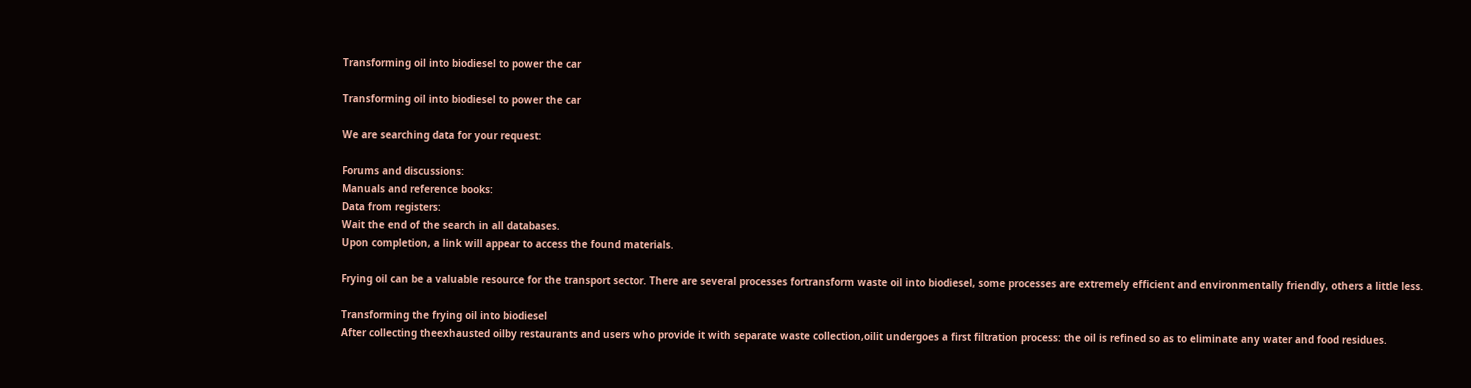Transforming oil into biodiesel to power the car

Transforming oil into biodiesel to power the car

We are searching data for your request:

Forums and discussions:
Manuals and reference books:
Data from registers:
Wait the end of the search in all databases.
Upon completion, a link will appear to access the found materials.

Frying oil can be a valuable resource for the transport sector. There are several processes fortransform waste oil into biodiesel, some processes are extremely efficient and environmentally friendly, others a little less.

Transforming the frying oil into biodiesel
After collecting theexhausted oilby restaurants and users who provide it with separate waste collection,oilit undergoes a first filtration process: the oil is refined so as to eliminate any water and food residues.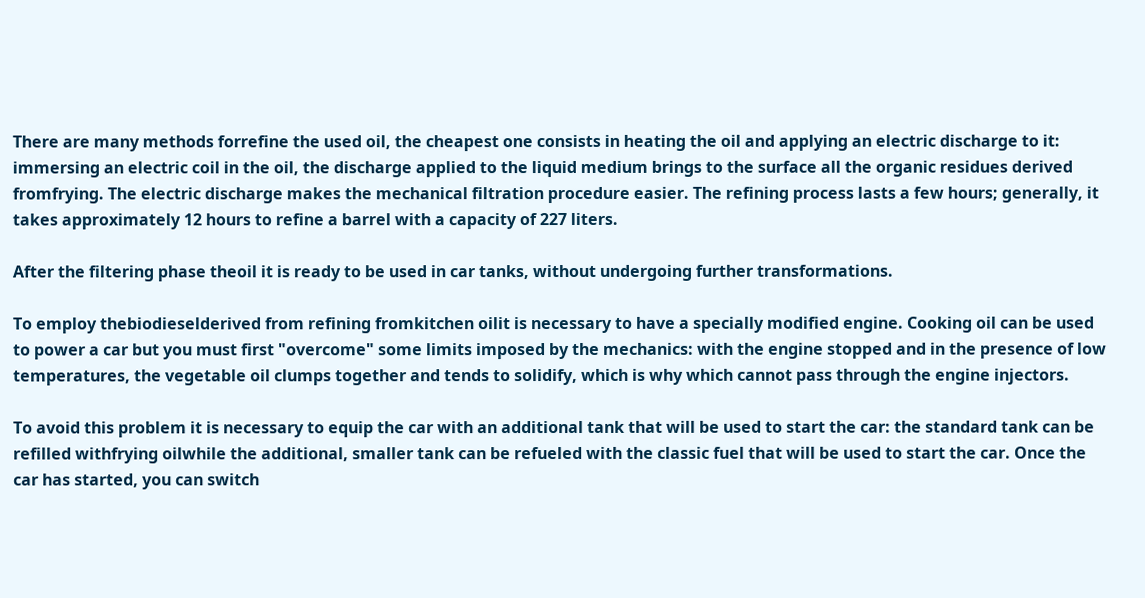There are many methods forrefine the used oil, the cheapest one consists in heating the oil and applying an electric discharge to it: immersing an electric coil in the oil, the discharge applied to the liquid medium brings to the surface all the organic residues derived fromfrying. The electric discharge makes the mechanical filtration procedure easier. The refining process lasts a few hours; generally, it takes approximately 12 hours to refine a barrel with a capacity of 227 liters.

After the filtering phase theoil it is ready to be used in car tanks, without undergoing further transformations.

To employ thebiodieselderived from refining fromkitchen oilit is necessary to have a specially modified engine. Cooking oil can be used to power a car but you must first "overcome" some limits imposed by the mechanics: with the engine stopped and in the presence of low temperatures, the vegetable oil clumps together and tends to solidify, which is why which cannot pass through the engine injectors.

To avoid this problem it is necessary to equip the car with an additional tank that will be used to start the car: the standard tank can be refilled withfrying oilwhile the additional, smaller tank can be refueled with the classic fuel that will be used to start the car. Once the car has started, you can switch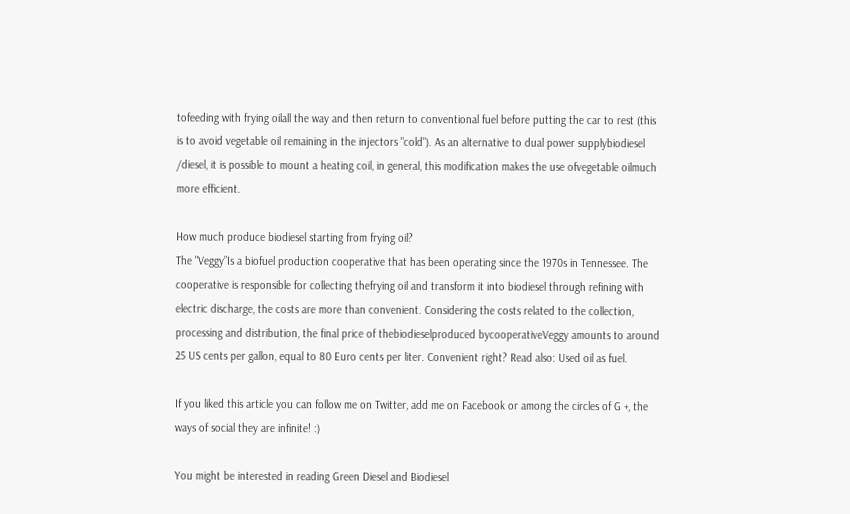tofeeding with frying oilall the way and then return to conventional fuel before putting the car to rest (this is to avoid vegetable oil remaining in the injectors "cold"). As an alternative to dual power supplybiodiesel /diesel, it is possible to mount a heating coil, in general, this modification makes the use ofvegetable oilmuch more efficient.

How much produce biodiesel starting from frying oil?
The "Veggy”Is a biofuel production cooperative that has been operating since the 1970s in Tennessee. The cooperative is responsible for collecting thefrying oil and transform it into biodiesel through refining with electric discharge, the costs are more than convenient. Considering the costs related to the collection, processing and distribution, the final price of thebiodieselproduced bycooperativeVeggy amounts to around 25 US cents per gallon, equal to 80 Euro cents per liter. Convenient right? Read also: Used oil as fuel.

If you liked this article you can follow me on Twitter, add me on Facebook or among the circles of G +, the ways of social they are infinite! :)

You might be interested in reading Green Diesel and Biodiesel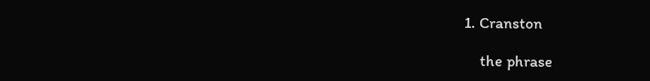1. Cranston

    the phrase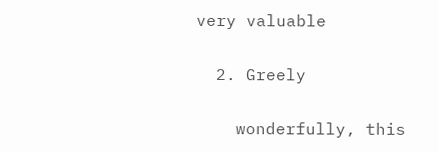very valuable

  2. Greely

    wonderfully, this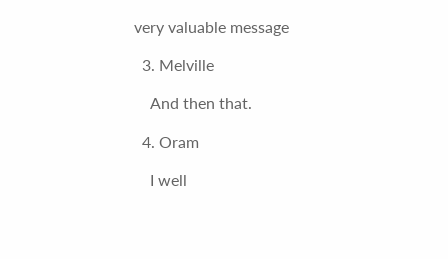very valuable message

  3. Melville

    And then that.

  4. Oram

    I well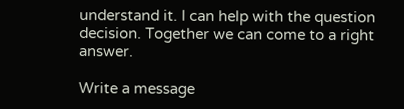understand it. I can help with the question decision. Together we can come to a right answer.

Write a message